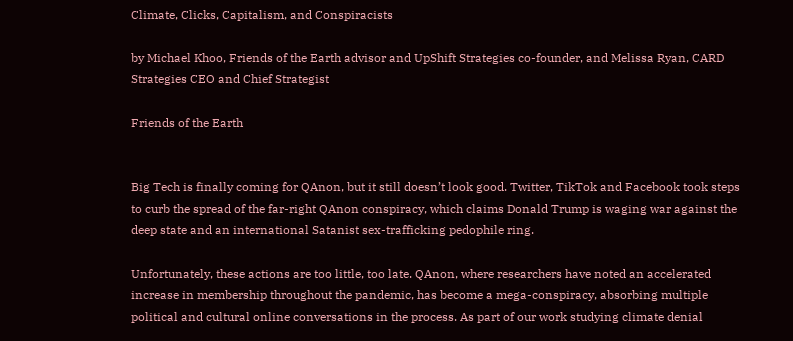Climate, Clicks, Capitalism, and Conspiracists

by Michael Khoo, Friends of the Earth advisor and UpShift Strategies co-founder, and Melissa Ryan, CARD Strategies CEO and Chief Strategist

Friends of the Earth


Big Tech is finally coming for QAnon, but it still doesn’t look good. Twitter, TikTok and Facebook took steps to curb the spread of the far-right QAnon conspiracy, which claims Donald Trump is waging war against the deep state and an international Satanist sex-trafficking pedophile ring.

Unfortunately, these actions are too little, too late. QAnon, where researchers have noted an accelerated increase in membership throughout the pandemic, has become a mega-conspiracy, absorbing multiple political and cultural online conversations in the process. As part of our work studying climate denial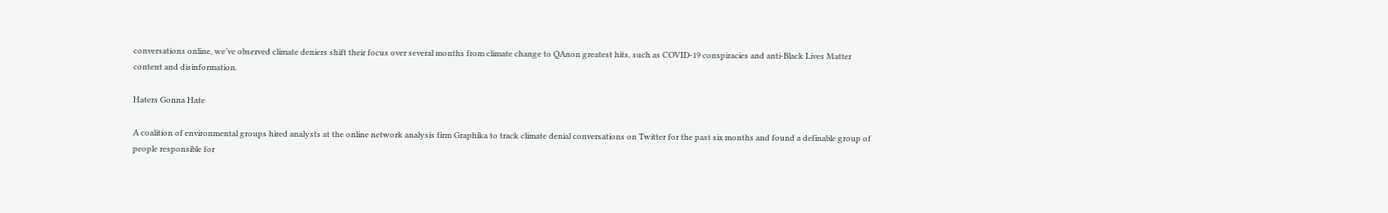conversations online, we’ve observed climate deniers shift their focus over several months from climate change to QAnon greatest hits, such as COVID-19 conspiracies and anti-Black Lives Matter content and disinformation.

Haters Gonna Hate

A coalition of environmental groups hired analysts at the online network analysis firm Graphika to track climate denial conversations on Twitter for the past six months and found a definable group of people responsible for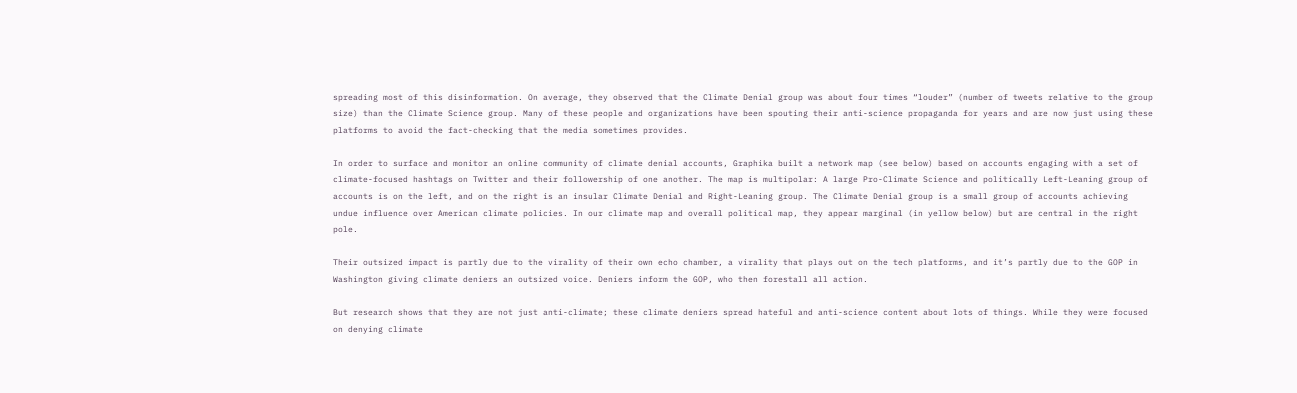spreading most of this disinformation. On average, they observed that the Climate Denial group was about four times “louder” (number of tweets relative to the group size) than the Climate Science group. Many of these people and organizations have been spouting their anti-science propaganda for years and are now just using these platforms to avoid the fact-checking that the media sometimes provides.

In order to surface and monitor an online community of climate denial accounts, Graphika built a network map (see below) based on accounts engaging with a set of climate-focused hashtags on Twitter and their followership of one another. The map is multipolar: A large Pro-Climate Science and politically Left-Leaning group of accounts is on the left, and on the right is an insular Climate Denial and Right-Leaning group. The Climate Denial group is a small group of accounts achieving undue influence over American climate policies. In our climate map and overall political map, they appear marginal (in yellow below) but are central in the right pole.

Their outsized impact is partly due to the virality of their own echo chamber, a virality that plays out on the tech platforms, and it’s partly due to the GOP in Washington giving climate deniers an outsized voice. Deniers inform the GOP, who then forestall all action.

But research shows that they are not just anti-climate; these climate deniers spread hateful and anti-science content about lots of things. While they were focused on denying climate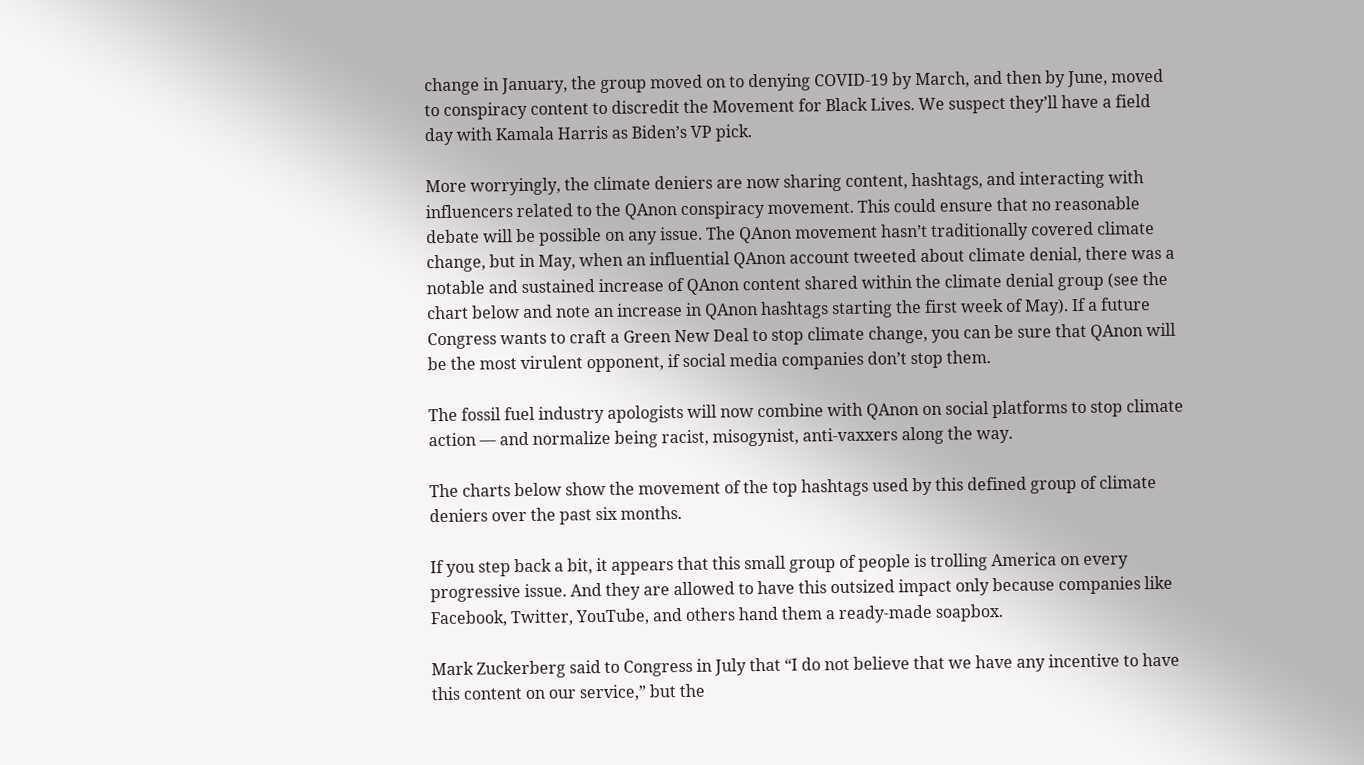change in January, the group moved on to denying COVID-19 by March, and then by June, moved to conspiracy content to discredit the Movement for Black Lives. We suspect they’ll have a field day with Kamala Harris as Biden’s VP pick.

More worryingly, the climate deniers are now sharing content, hashtags, and interacting with influencers related to the QAnon conspiracy movement. This could ensure that no reasonable debate will be possible on any issue. The QAnon movement hasn’t traditionally covered climate change, but in May, when an influential QAnon account tweeted about climate denial, there was a notable and sustained increase of QAnon content shared within the climate denial group (see the chart below and note an increase in QAnon hashtags starting the first week of May). If a future Congress wants to craft a Green New Deal to stop climate change, you can be sure that QAnon will be the most virulent opponent, if social media companies don’t stop them.

The fossil fuel industry apologists will now combine with QAnon on social platforms to stop climate action — and normalize being racist, misogynist, anti-vaxxers along the way.

The charts below show the movement of the top hashtags used by this defined group of climate deniers over the past six months.

If you step back a bit, it appears that this small group of people is trolling America on every progressive issue. And they are allowed to have this outsized impact only because companies like Facebook, Twitter, YouTube, and others hand them a ready-made soapbox.

Mark Zuckerberg said to Congress in July that “I do not believe that we have any incentive to have this content on our service,” but the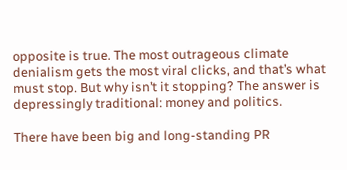opposite is true. The most outrageous climate denialism gets the most viral clicks, and that’s what must stop. But why isn’t it stopping? The answer is depressingly traditional: money and politics.

There have been big and long-standing PR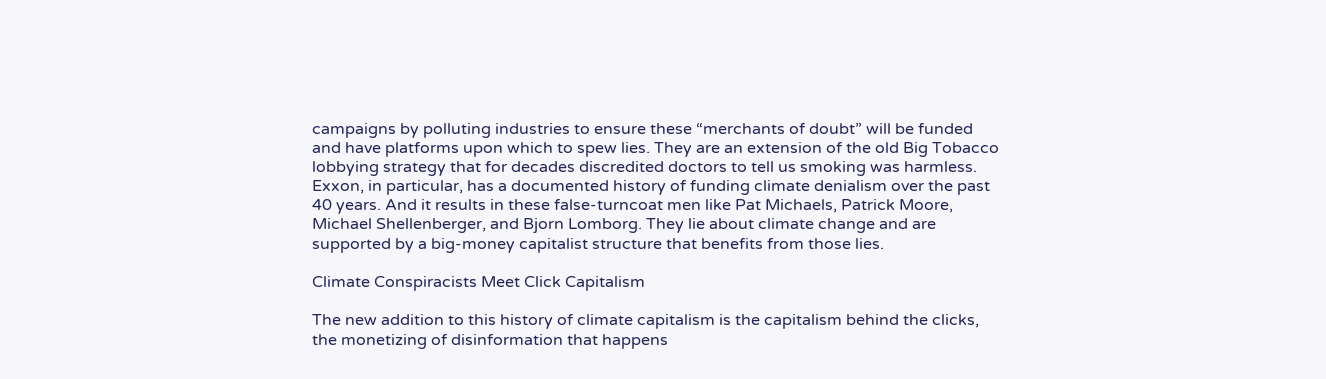campaigns by polluting industries to ensure these “merchants of doubt” will be funded and have platforms upon which to spew lies. They are an extension of the old Big Tobacco lobbying strategy that for decades discredited doctors to tell us smoking was harmless. Exxon, in particular, has a documented history of funding climate denialism over the past 40 years. And it results in these false-turncoat men like Pat Michaels, Patrick Moore, Michael Shellenberger, and Bjorn Lomborg. They lie about climate change and are supported by a big-money capitalist structure that benefits from those lies.

Climate Conspiracists Meet Click Capitalism

The new addition to this history of climate capitalism is the capitalism behind the clicks, the monetizing of disinformation that happens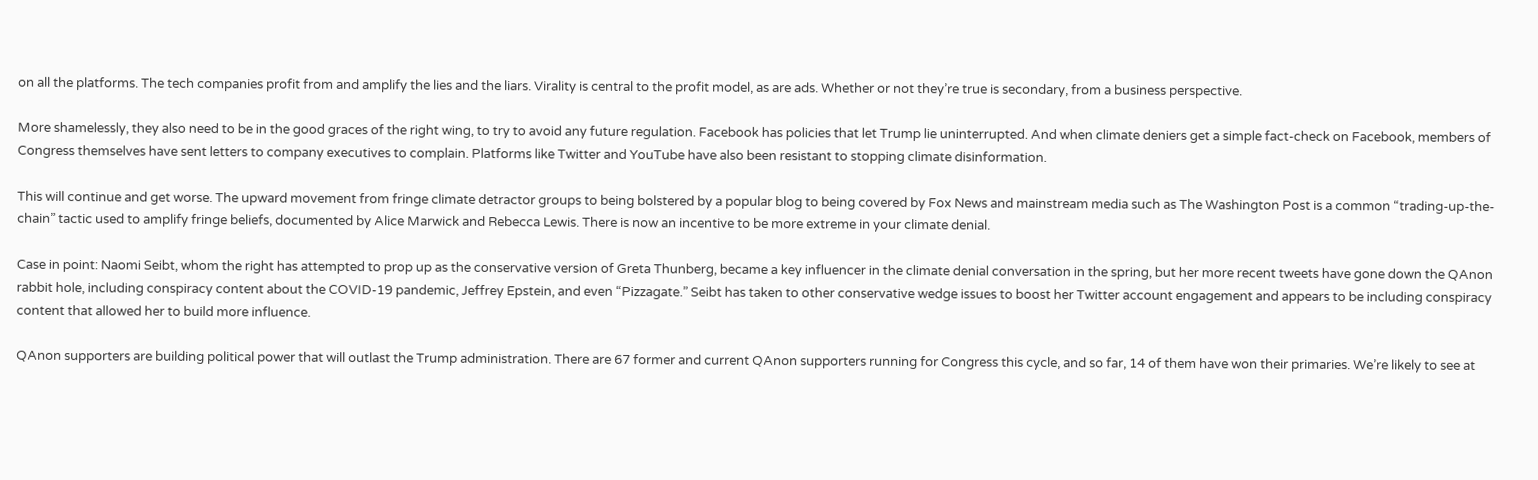on all the platforms. The tech companies profit from and amplify the lies and the liars. Virality is central to the profit model, as are ads. Whether or not they’re true is secondary, from a business perspective.

More shamelessly, they also need to be in the good graces of the right wing, to try to avoid any future regulation. Facebook has policies that let Trump lie uninterrupted. And when climate deniers get a simple fact-check on Facebook, members of Congress themselves have sent letters to company executives to complain. Platforms like Twitter and YouTube have also been resistant to stopping climate disinformation.

This will continue and get worse. The upward movement from fringe climate detractor groups to being bolstered by a popular blog to being covered by Fox News and mainstream media such as The Washington Post is a common “trading-up-the-chain” tactic used to amplify fringe beliefs, documented by Alice Marwick and Rebecca Lewis. There is now an incentive to be more extreme in your climate denial.

Case in point: Naomi Seibt, whom the right has attempted to prop up as the conservative version of Greta Thunberg, became a key influencer in the climate denial conversation in the spring, but her more recent tweets have gone down the QAnon rabbit hole, including conspiracy content about the COVID-19 pandemic, Jeffrey Epstein, and even “Pizzagate.” Seibt has taken to other conservative wedge issues to boost her Twitter account engagement and appears to be including conspiracy content that allowed her to build more influence.

QAnon supporters are building political power that will outlast the Trump administration. There are 67 former and current QAnon supporters running for Congress this cycle, and so far, 14 of them have won their primaries. We’re likely to see at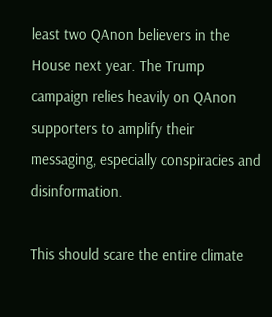least two QAnon believers in the House next year. The Trump campaign relies heavily on QAnon supporters to amplify their messaging, especially conspiracies and disinformation.

This should scare the entire climate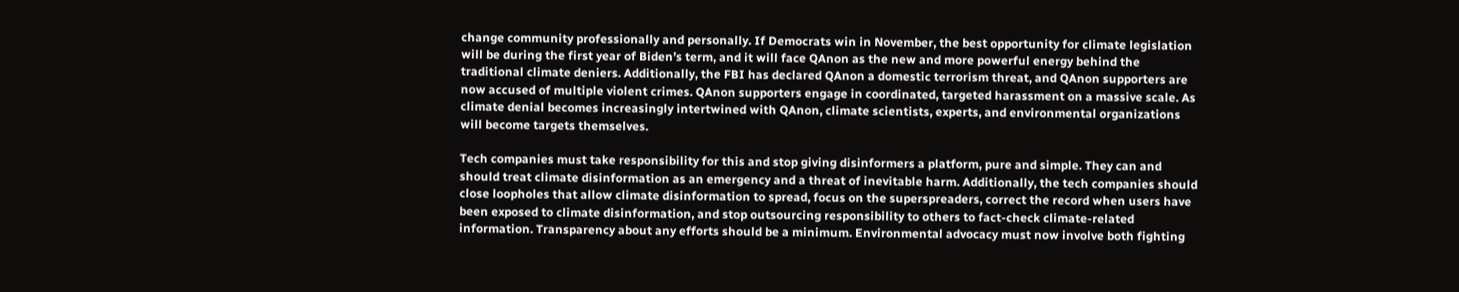change community professionally and personally. If Democrats win in November, the best opportunity for climate legislation will be during the first year of Biden’s term, and it will face QAnon as the new and more powerful energy behind the traditional climate deniers. Additionally, the FBI has declared QAnon a domestic terrorism threat, and QAnon supporters are now accused of multiple violent crimes. QAnon supporters engage in coordinated, targeted harassment on a massive scale. As climate denial becomes increasingly intertwined with QAnon, climate scientists, experts, and environmental organizations will become targets themselves.

Tech companies must take responsibility for this and stop giving disinformers a platform, pure and simple. They can and should treat climate disinformation as an emergency and a threat of inevitable harm. Additionally, the tech companies should close loopholes that allow climate disinformation to spread, focus on the superspreaders, correct the record when users have been exposed to climate disinformation, and stop outsourcing responsibility to others to fact-check climate-related information. Transparency about any efforts should be a minimum. Environmental advocacy must now involve both fighting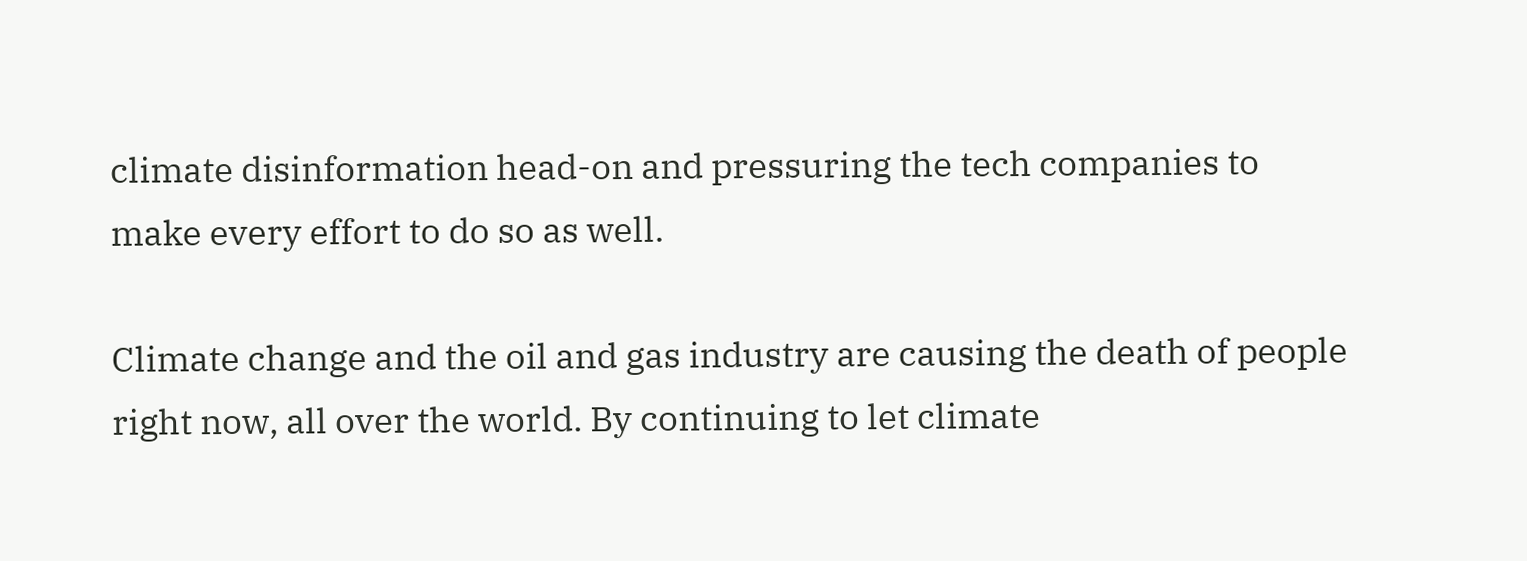climate disinformation head-on and pressuring the tech companies to make every effort to do so as well.

Climate change and the oil and gas industry are causing the death of people right now, all over the world. By continuing to let climate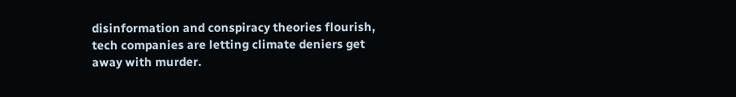disinformation and conspiracy theories flourish, tech companies are letting climate deniers get away with murder.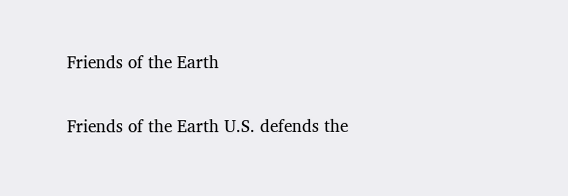Friends of the Earth

Friends of the Earth U.S. defends the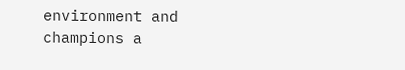environment and champions a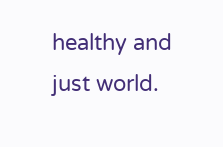healthy and just world.